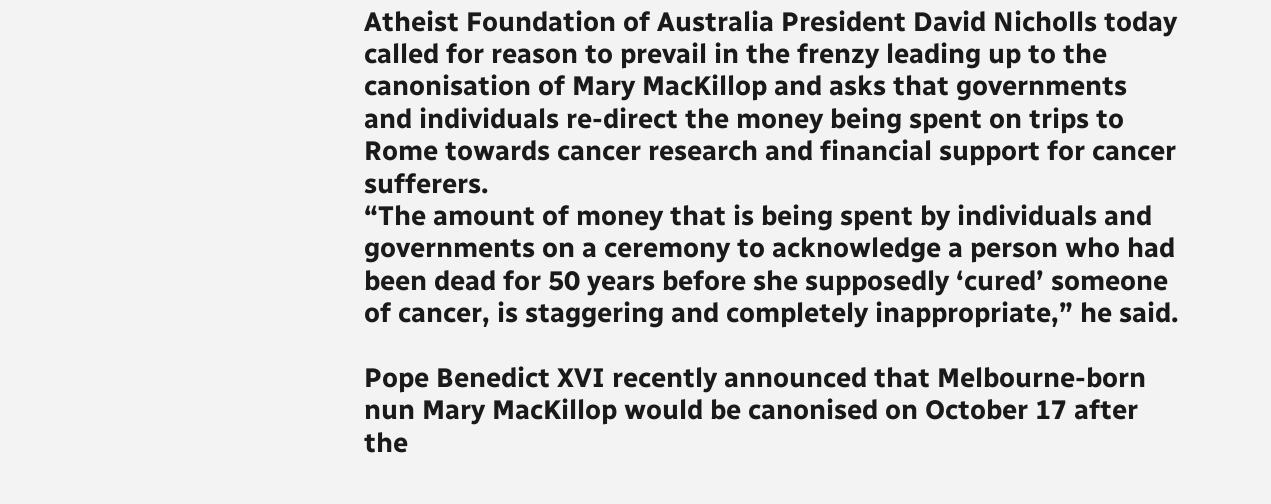Atheist Foundation of Australia President David Nicholls today called for reason to prevail in the frenzy leading up to the canonisation of Mary MacKillop and asks that governments and individuals re-direct the money being spent on trips to Rome towards cancer research and financial support for cancer sufferers.
“The amount of money that is being spent by individuals and governments on a ceremony to acknowledge a person who had been dead for 50 years before she supposedly ‘cured’ someone of cancer, is staggering and completely inappropriate,” he said.

Pope Benedict XVI recently announced that Melbourne-born nun Mary MacKillop would be canonised on October 17 after the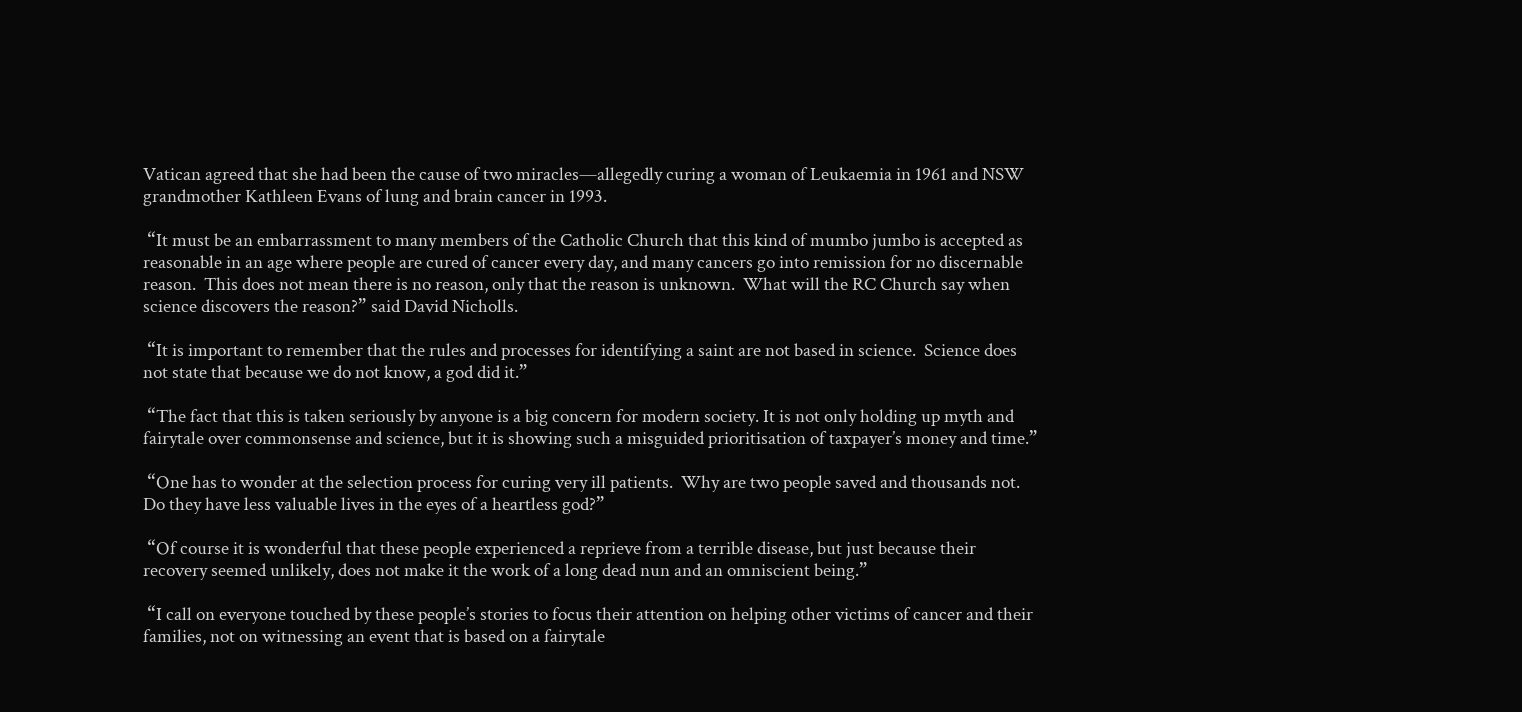Vatican agreed that she had been the cause of two miracles—allegedly curing a woman of Leukaemia in 1961 and NSW grandmother Kathleen Evans of lung and brain cancer in 1993.

 “It must be an embarrassment to many members of the Catholic Church that this kind of mumbo jumbo is accepted as reasonable in an age where people are cured of cancer every day, and many cancers go into remission for no discernable reason.  This does not mean there is no reason, only that the reason is unknown.  What will the RC Church say when science discovers the reason?” said David Nicholls.

 “It is important to remember that the rules and processes for identifying a saint are not based in science.  Science does not state that because we do not know, a god did it.”

 “The fact that this is taken seriously by anyone is a big concern for modern society. It is not only holding up myth and fairytale over commonsense and science, but it is showing such a misguided prioritisation of taxpayer’s money and time.”

 “One has to wonder at the selection process for curing very ill patients.  Why are two people saved and thousands not.  Do they have less valuable lives in the eyes of a heartless god?”

 “Of course it is wonderful that these people experienced a reprieve from a terrible disease, but just because their recovery seemed unlikely, does not make it the work of a long dead nun and an omniscient being.”

 “I call on everyone touched by these people’s stories to focus their attention on helping other victims of cancer and their families, not on witnessing an event that is based on a fairytale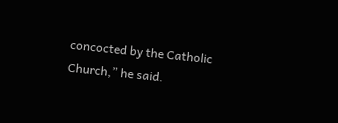concocted by the Catholic Church,” he said.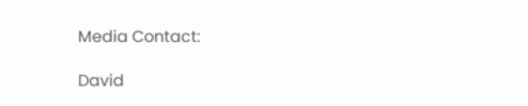Media Contact:

David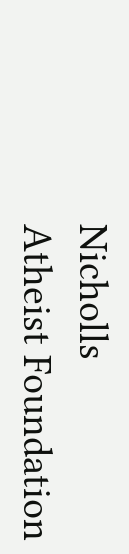Nicholls
Atheist Foundation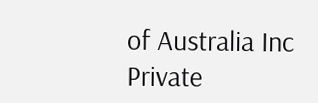of Australia Inc
Private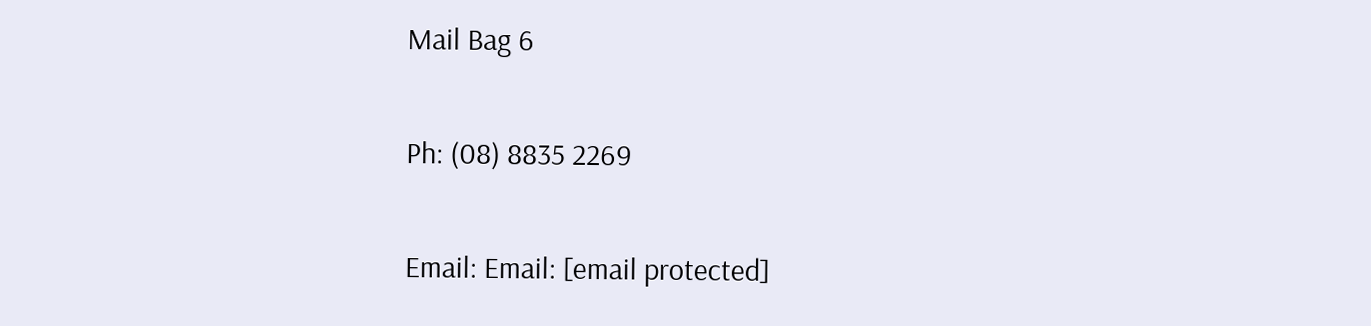Mail Bag 6

Ph: (08) 8835 2269

Email: Email: [email protected]